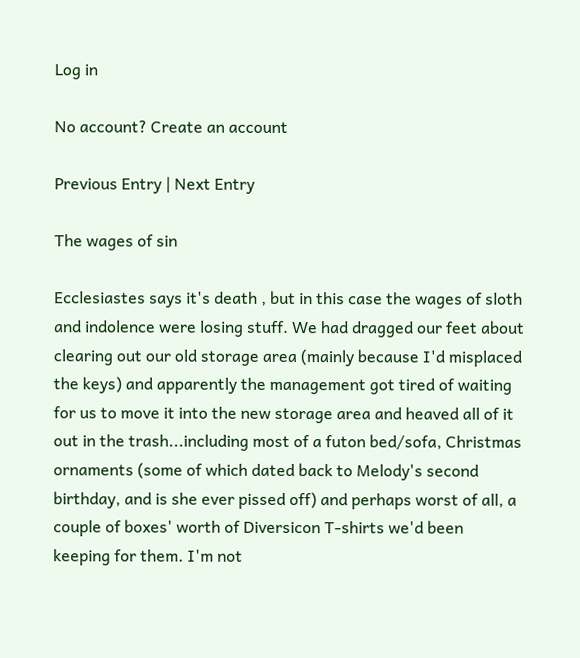Log in

No account? Create an account

Previous Entry | Next Entry

The wages of sin

Ecclesiastes says it's death , but in this case the wages of sloth and indolence were losing stuff. We had dragged our feet about clearing out our old storage area (mainly because I'd misplaced the keys) and apparently the management got tired of waiting for us to move it into the new storage area and heaved all of it out in the trash...including most of a futon bed/sofa, Christmas ornaments (some of which dated back to Melody's second birthday, and is she ever pissed off) and perhaps worst of all, a couple of boxes' worth of Diversicon T-shirts we'd been keeping for them. I'm not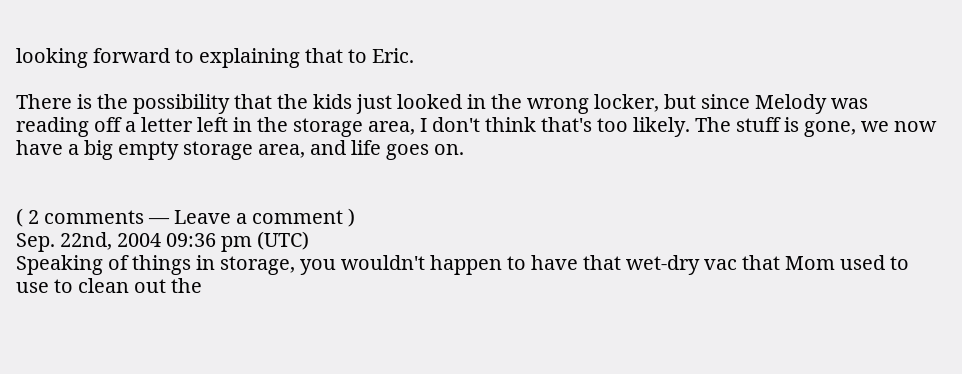looking forward to explaining that to Eric.

There is the possibility that the kids just looked in the wrong locker, but since Melody was reading off a letter left in the storage area, I don't think that's too likely. The stuff is gone, we now have a big empty storage area, and life goes on.


( 2 comments — Leave a comment )
Sep. 22nd, 2004 09:36 pm (UTC)
Speaking of things in storage, you wouldn't happen to have that wet-dry vac that Mom used to use to clean out the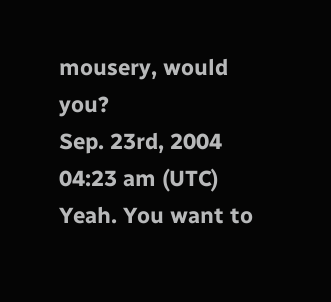mousery, would you?
Sep. 23rd, 2004 04:23 am (UTC)
Yeah. You want to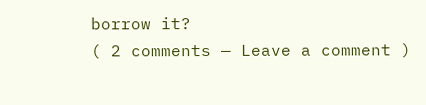borrow it?
( 2 comments — Leave a comment )